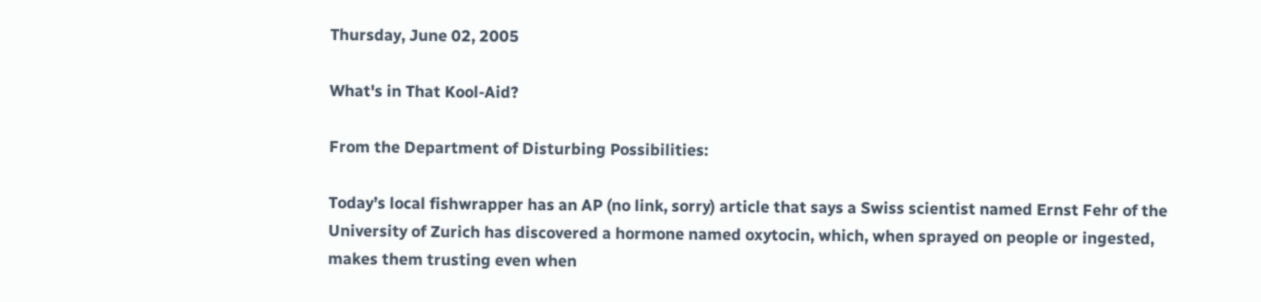Thursday, June 02, 2005

What's in That Kool-Aid?

From the Department of Disturbing Possibilities:

Today’s local fishwrapper has an AP (no link, sorry) article that says a Swiss scientist named Ernst Fehr of the University of Zurich has discovered a hormone named oxytocin, which, when sprayed on people or ingested, makes them trusting even when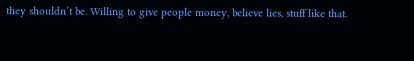they shouldn’t be. Willing to give people money, believe lies, stuff like that.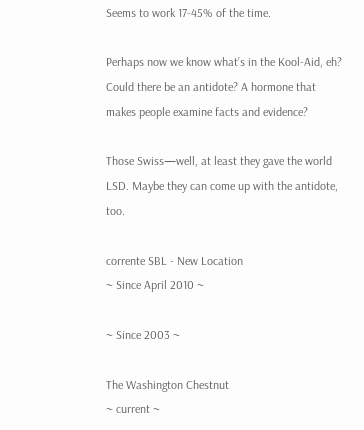Seems to work 17-45% of the time.

Perhaps now we know what’s in the Kool-Aid, eh? Could there be an antidote? A hormone that makes people examine facts and evidence?

Those Swiss—well, at least they gave the world LSD. Maybe they can come up with the antidote, too.

corrente SBL - New Location
~ Since April 2010 ~

~ Since 2003 ~

The Washington Chestnut
~ current ~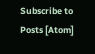Subscribe to
Posts [Atom]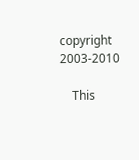copyright 2003-2010

    This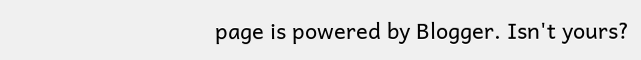page is powered by Blogger. Isn't yours?